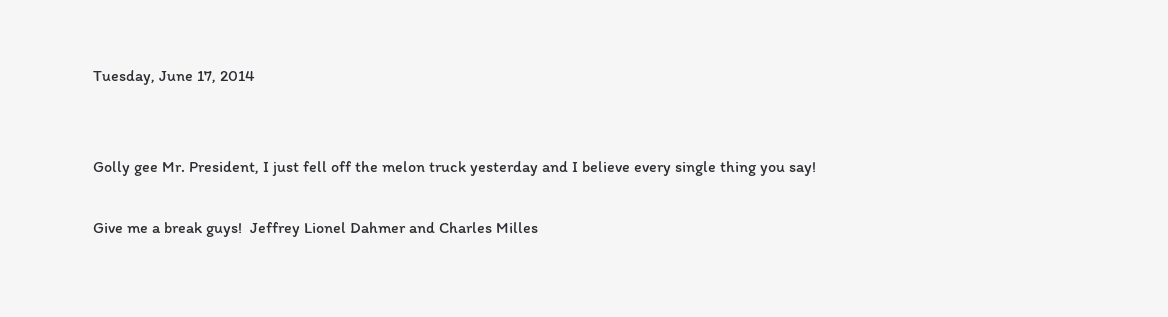Tuesday, June 17, 2014


Golly gee Mr. President, I just fell off the melon truck yesterday and I believe every single thing you say!

Give me a break guys!  Jeffrey Lionel Dahmer and Charles Milles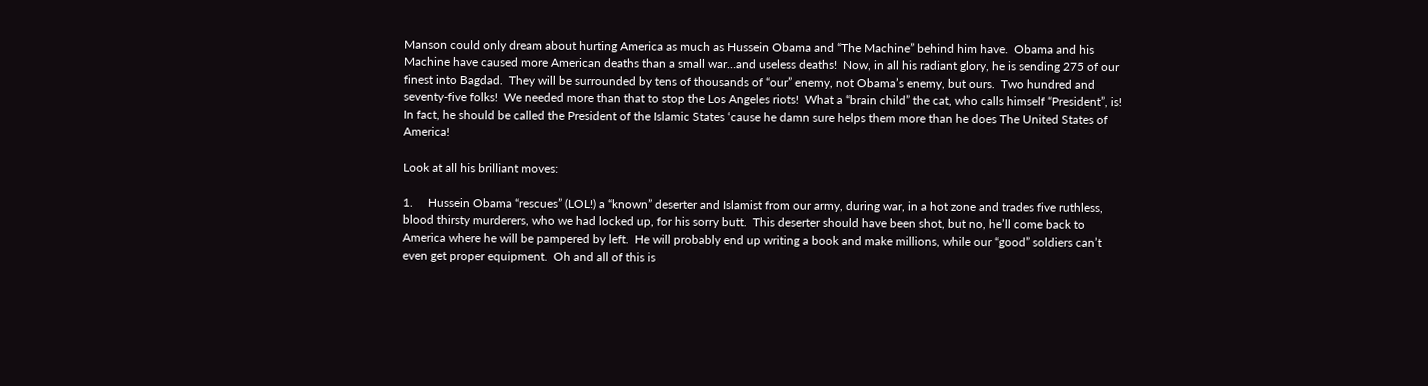Manson could only dream about hurting America as much as Hussein Obama and “The Machine” behind him have.  Obama and his Machine have caused more American deaths than a small war…and useless deaths!  Now, in all his radiant glory, he is sending 275 of our finest into Bagdad.  They will be surrounded by tens of thousands of “our” enemy, not Obama’s enemy, but ours.  Two hundred and seventy-five folks!  We needed more than that to stop the Los Angeles riots!  What a “brain child” the cat, who calls himself “President”, is!  In fact, he should be called the President of the Islamic States ‘cause he damn sure helps them more than he does The United States of America!

Look at all his brilliant moves:

1.     Hussein Obama “rescues” (LOL!) a “known” deserter and Islamist from our army, during war, in a hot zone and trades five ruthless, blood thirsty murderers, who we had locked up, for his sorry butt.  This deserter should have been shot, but no, he’ll come back to America where he will be pampered by left.  He will probably end up writing a book and make millions, while our “good” soldiers can’t even get proper equipment.  Oh and all of this is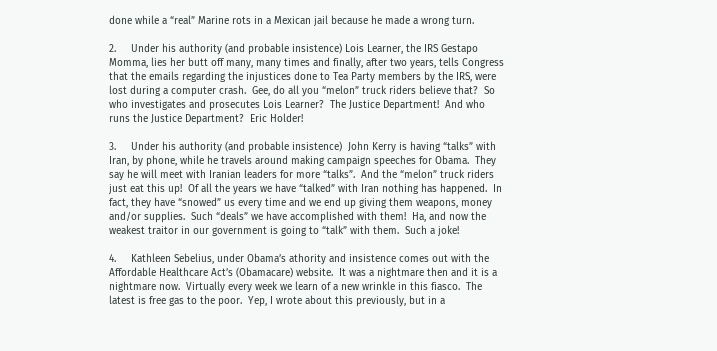done while a “real” Marine rots in a Mexican jail because he made a wrong turn.

2.     Under his authority (and probable insistence) Lois Learner, the IRS Gestapo Momma, lies her butt off many, many times and finally, after two years, tells Congress that the emails regarding the injustices done to Tea Party members by the IRS, were lost during a computer crash.  Gee, do all you “melon” truck riders believe that?  So who investigates and prosecutes Lois Learner?  The Justice Department!  And who runs the Justice Department?  Eric Holder!

3.     Under his authority (and probable insistence)  John Kerry is having “talks” with Iran, by phone, while he travels around making campaign speeches for Obama.  They say he will meet with Iranian leaders for more “talks”.  And the “melon” truck riders just eat this up!  Of all the years we have “talked” with Iran nothing has happened.  In fact, they have “snowed” us every time and we end up giving them weapons, money and/or supplies.  Such “deals” we have accomplished with them!  Ha, and now the weakest traitor in our government is going to “talk” with them.  Such a joke!

4.     Kathleen Sebelius, under Obama’s athority and insistence comes out with the Affordable Healthcare Act’s (Obamacare) website.  It was a nightmare then and it is a nightmare now.  Virtually every week we learn of a new wrinkle in this fiasco.  The latest is free gas to the poor.  Yep, I wrote about this previously, but in a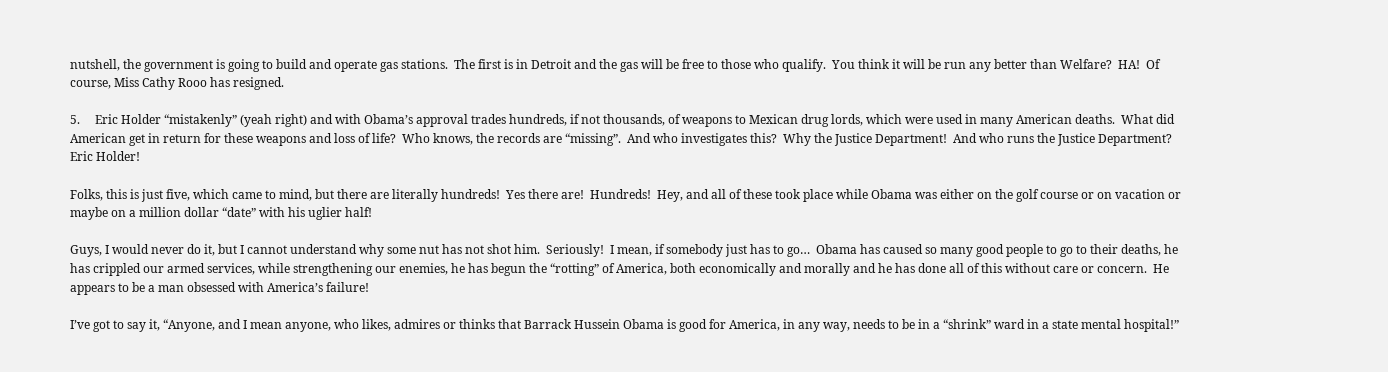nutshell, the government is going to build and operate gas stations.  The first is in Detroit and the gas will be free to those who qualify.  You think it will be run any better than Welfare?  HA!  Of course, Miss Cathy Rooo has resigned.

5.     Eric Holder “mistakenly” (yeah right) and with Obama’s approval trades hundreds, if not thousands, of weapons to Mexican drug lords, which were used in many American deaths.  What did American get in return for these weapons and loss of life?  Who knows, the records are “missing”.  And who investigates this?  Why the Justice Department!  And who runs the Justice Department?  Eric Holder!

Folks, this is just five, which came to mind, but there are literally hundreds!  Yes there are!  Hundreds!  Hey, and all of these took place while Obama was either on the golf course or on vacation or maybe on a million dollar “date” with his uglier half!

Guys, I would never do it, but I cannot understand why some nut has not shot him.  Seriously!  I mean, if somebody just has to go…  Obama has caused so many good people to go to their deaths, he has crippled our armed services, while strengthening our enemies, he has begun the “rotting” of America, both economically and morally and he has done all of this without care or concern.  He appears to be a man obsessed with America’s failure!

I’ve got to say it, “Anyone, and I mean anyone, who likes, admires or thinks that Barrack Hussein Obama is good for America, in any way, needs to be in a “shrink” ward in a state mental hospital!”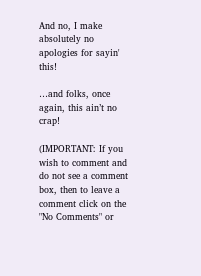And no, I make absolutely no apologies for sayin' this!

…and folks, once again, this ain’t no crap!

(IMPORTANT: If you wish to comment and do not see a comment box, then to leave a comment click on the "No Comments" or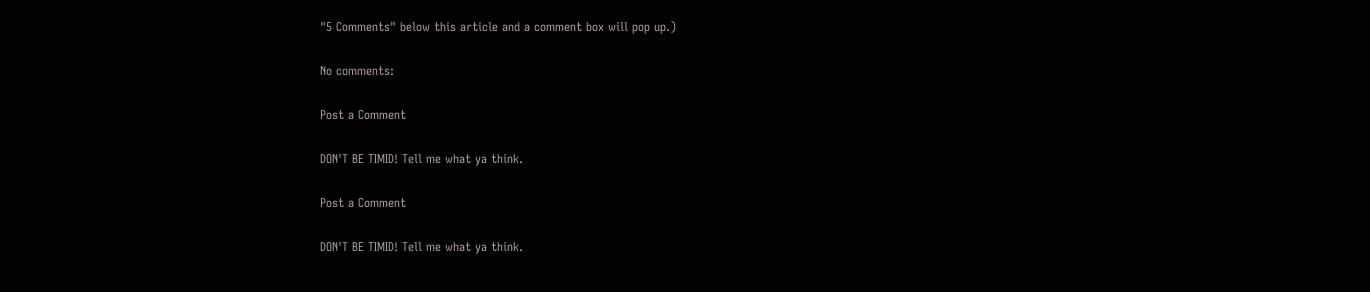"5 Comments" below this article and a comment box will pop up.)

No comments:

Post a Comment

DON'T BE TIMID! Tell me what ya think.

Post a Comment

DON'T BE TIMID! Tell me what ya think.